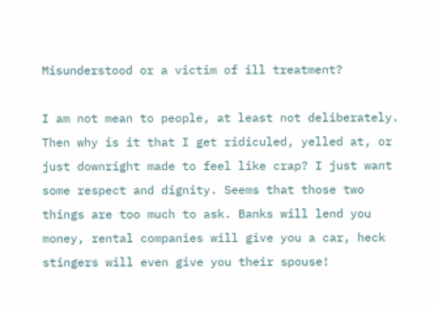Misunderstood or a victim of ill treatment?

I am not mean to people, at least not deliberately. Then why is it that I get ridiculed, yelled at, or just downright made to feel like crap? I just want some respect and dignity. Seems that those two things are too much to ask. Banks will lend you money, rental companies will give you a car, heck stingers will even give you their spouse!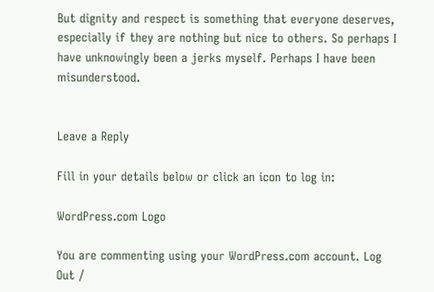But dignity and respect is something that everyone deserves, especially if they are nothing but nice to others. So perhaps I have unknowingly been a jerks myself. Perhaps I have been misunderstood.


Leave a Reply

Fill in your details below or click an icon to log in:

WordPress.com Logo

You are commenting using your WordPress.com account. Log Out /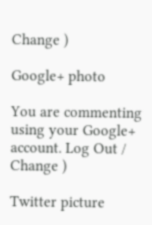Change )

Google+ photo

You are commenting using your Google+ account. Log Out /  Change )

Twitter picture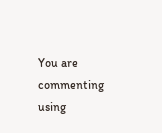You are commenting using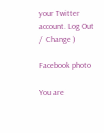your Twitter account. Log Out /  Change )

Facebook photo

You are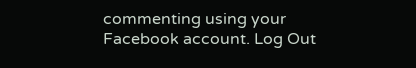commenting using your Facebook account. Log Out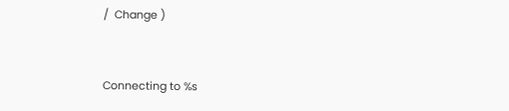/  Change )


Connecting to %s